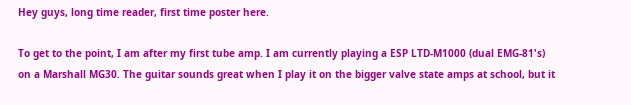Hey guys, long time reader, first time poster here.

To get to the point, I am after my first tube amp. I am currently playing a ESP LTD-M1000 (dual EMG-81's) on a Marshall MG30. The guitar sounds great when I play it on the bigger valve state amps at school, but it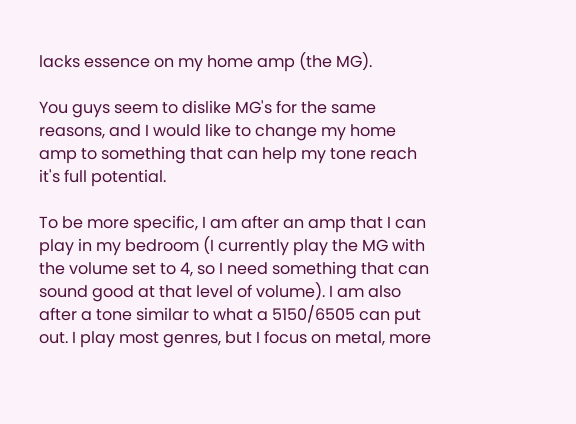lacks essence on my home amp (the MG).

You guys seem to dislike MG's for the same reasons, and I would like to change my home amp to something that can help my tone reach it's full potential.

To be more specific, I am after an amp that I can play in my bedroom (I currently play the MG with the volume set to 4, so I need something that can sound good at that level of volume). I am also after a tone similar to what a 5150/6505 can put out. I play most genres, but I focus on metal, more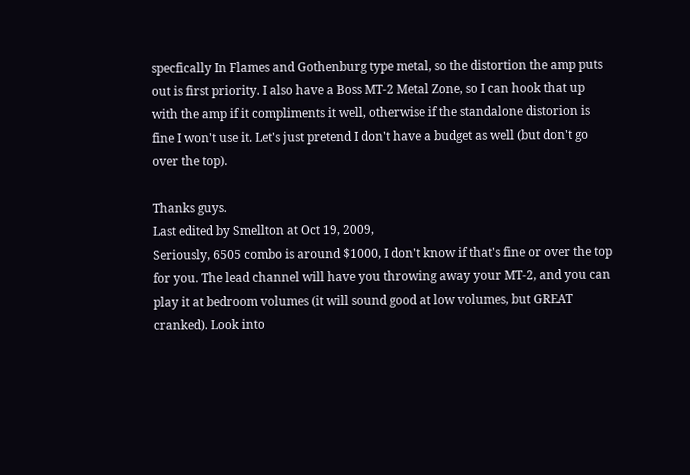specfically In Flames and Gothenburg type metal, so the distortion the amp puts out is first priority. I also have a Boss MT-2 Metal Zone, so I can hook that up with the amp if it compliments it well, otherwise if the standalone distorion is fine I won't use it. Let's just pretend I don't have a budget as well (but don't go over the top).

Thanks guys.
Last edited by Smellton at Oct 19, 2009,
Seriously, 6505 combo is around $1000, I don't know if that's fine or over the top for you. The lead channel will have you throwing away your MT-2, and you can play it at bedroom volumes (it will sound good at low volumes, but GREAT cranked). Look into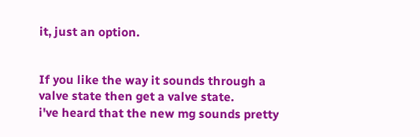it, just an option.


If you like the way it sounds through a valve state then get a valve state.
i've heard that the new mg sounds pretty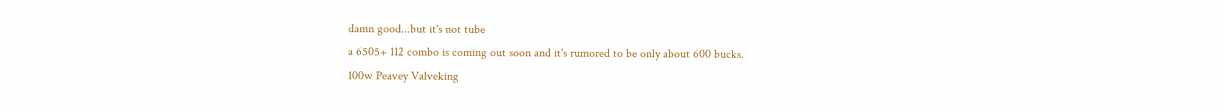damn good...but it's not tube
a 6505+ 112 combo is coming out soon and it's rumored to be only about 600 bucks.
100w Peavey Valveking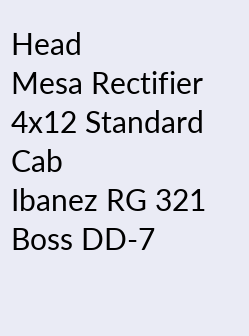Head
Mesa Rectifier 4x12 Standard Cab
Ibanez RG 321
Boss DD-7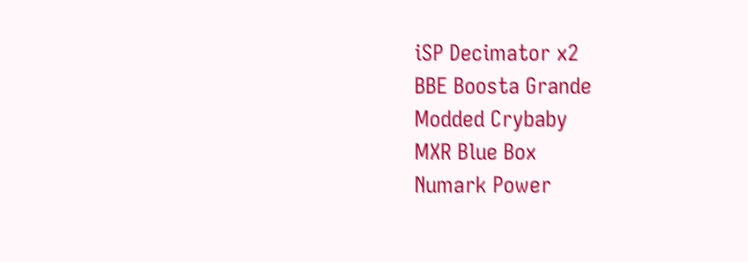iSP Decimator x2
BBE Boosta Grande
Modded Crybaby
MXR Blue Box
Numark Power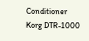Conditioner
Korg DTR-1000